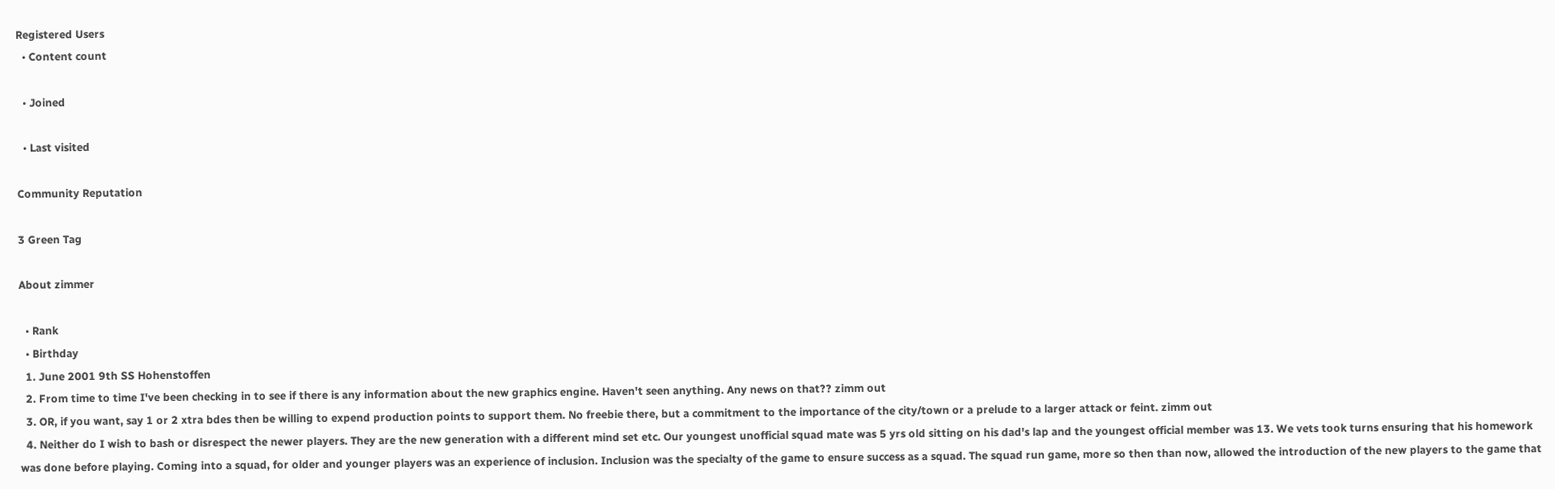Registered Users
  • Content count

  • Joined

  • Last visited

Community Reputation

3 Green Tag

About zimmer

  • Rank
  • Birthday
  1. June 2001 9th SS Hohenstoffen
  2. From time to time I've been checking in to see if there is any information about the new graphics engine. Haven't seen anything. Any news on that?? zimm out
  3. OR, if you want, say 1 or 2 xtra bdes then be willing to expend production points to support them. No freebie there, but a commitment to the importance of the city/town or a prelude to a larger attack or feint. zimm out
  4. Neither do I wish to bash or disrespect the newer players. They are the new generation with a different mind set etc. Our youngest unofficial squad mate was 5 yrs old sitting on his dad's lap and the youngest official member was 13. We vets took turns ensuring that his homework was done before playing. Coming into a squad, for older and younger players was an experience of inclusion. Inclusion was the specialty of the game to ensure success as a squad. The squad run game, more so then than now, allowed the introduction of the new players to the game that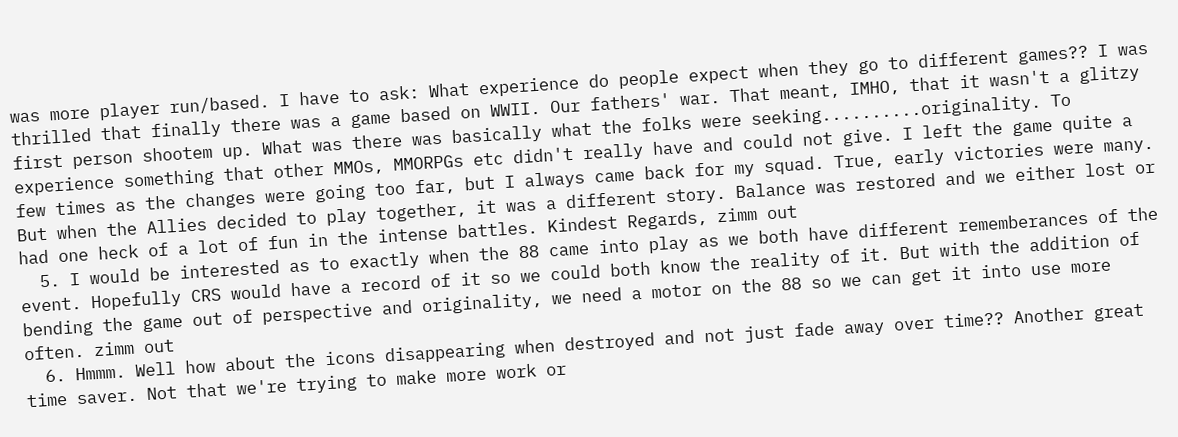was more player run/based. I have to ask: What experience do people expect when they go to different games?? I was thrilled that finally there was a game based on WWII. Our fathers' war. That meant, IMHO, that it wasn't a glitzy first person shootem up. What was there was basically what the folks were seeking..........originality. To experience something that other MMOs, MMORPGs etc didn't really have and could not give. I left the game quite a few times as the changes were going too far, but I always came back for my squad. True, early victories were many. But when the Allies decided to play together, it was a different story. Balance was restored and we either lost or had one heck of a lot of fun in the intense battles. Kindest Regards, zimm out
  5. I would be interested as to exactly when the 88 came into play as we both have different rememberances of the event. Hopefully CRS would have a record of it so we could both know the reality of it. But with the addition of bending the game out of perspective and originality, we need a motor on the 88 so we can get it into use more often. zimm out
  6. Hmmm. Well how about the icons disappearing when destroyed and not just fade away over time?? Another great time saver. Not that we're trying to make more work or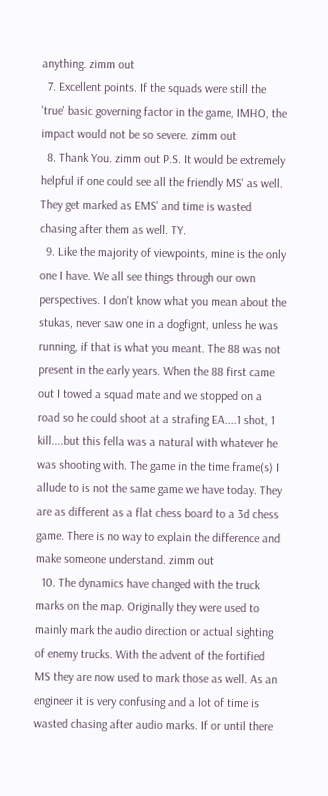anything. zimm out
  7. Excellent points. If the squads were still the 'true' basic governing factor in the game, IMHO, the impact would not be so severe. zimm out
  8. Thank You. zimm out P.S. It would be extremely helpful if one could see all the friendly MS' as well. They get marked as EMS' and time is wasted chasing after them as well. TY.
  9. Like the majority of viewpoints, mine is the only one I have. We all see things through our own perspectives. I don't know what you mean about the stukas, never saw one in a dogfignt, unless he was running, if that is what you meant. The 88 was not present in the early years. When the 88 first came out I towed a squad mate and we stopped on a road so he could shoot at a strafing EA....1 shot, 1 kill....but this fella was a natural with whatever he was shooting with. The game in the time frame(s) I allude to is not the same game we have today. They are as different as a flat chess board to a 3d chess game. There is no way to explain the difference and make someone understand. zimm out
  10. The dynamics have changed with the truck marks on the map. Originally they were used to mainly mark the audio direction or actual sighting of enemy trucks. With the advent of the fortified MS they are now used to mark those as well. As an engineer it is very confusing and a lot of time is wasted chasing after audio marks. If or until there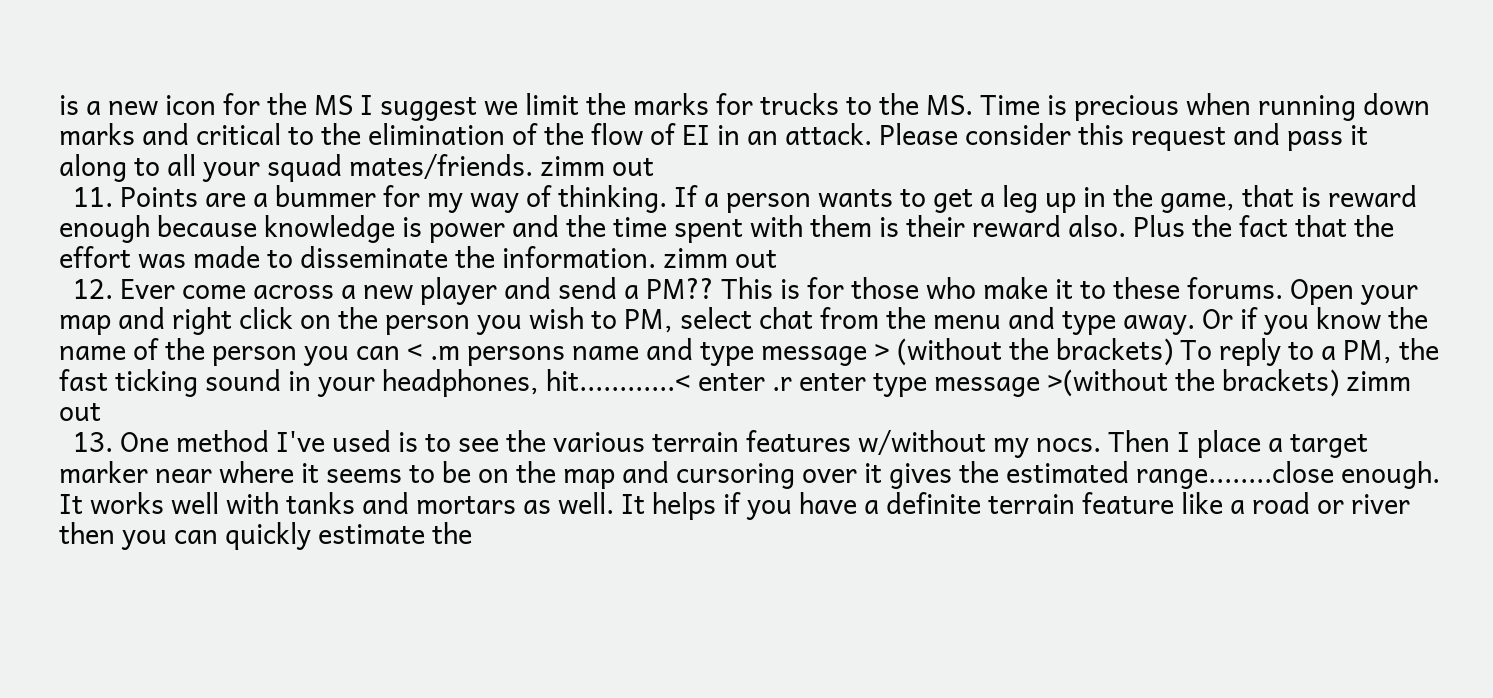is a new icon for the MS I suggest we limit the marks for trucks to the MS. Time is precious when running down marks and critical to the elimination of the flow of EI in an attack. Please consider this request and pass it along to all your squad mates/friends. zimm out
  11. Points are a bummer for my way of thinking. If a person wants to get a leg up in the game, that is reward enough because knowledge is power and the time spent with them is their reward also. Plus the fact that the effort was made to disseminate the information. zimm out
  12. Ever come across a new player and send a PM?? This is for those who make it to these forums. Open your map and right click on the person you wish to PM, select chat from the menu and type away. Or if you know the name of the person you can < .m persons name and type message > (without the brackets) To reply to a PM, the fast ticking sound in your headphones, hit............< enter .r enter type message >(without the brackets) zimm out
  13. One method I've used is to see the various terrain features w/without my nocs. Then I place a target marker near where it seems to be on the map and cursoring over it gives the estimated range........close enough. It works well with tanks and mortars as well. It helps if you have a definite terrain feature like a road or river then you can quickly estimate the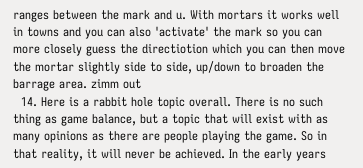ranges between the mark and u. With mortars it works well in towns and you can also 'activate' the mark so you can more closely guess the directiotion which you can then move the mortar slightly side to side, up/down to broaden the barrage area. zimm out
  14. Here is a rabbit hole topic overall. There is no such thing as game balance, but a topic that will exist with as many opinions as there are people playing the game. So in that reality, it will never be achieved. In the early years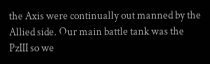the Axis were continually out manned by the Allied side. Our main battle tank was the PzIII so we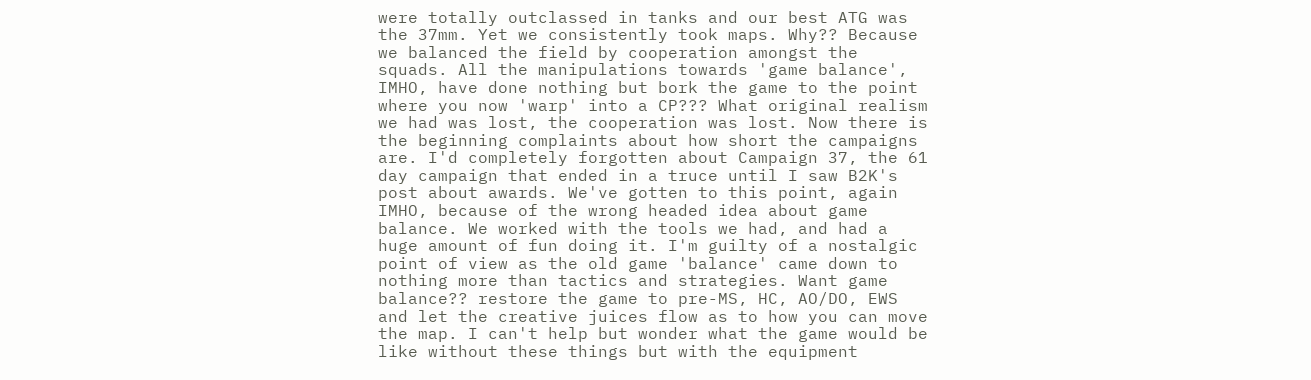were totally outclassed in tanks and our best ATG was the 37mm. Yet we consistently took maps. Why?? Because we balanced the field by cooperation amongst the squads. All the manipulations towards 'game balance', IMHO, have done nothing but bork the game to the point where you now 'warp' into a CP??? What original realism we had was lost, the cooperation was lost. Now there is the beginning complaints about how short the campaigns are. I'd completely forgotten about Campaign 37, the 61 day campaign that ended in a truce until I saw B2K's post about awards. We've gotten to this point, again IMHO, because of the wrong headed idea about game balance. We worked with the tools we had, and had a huge amount of fun doing it. I'm guilty of a nostalgic point of view as the old game 'balance' came down to nothing more than tactics and strategies. Want game balance?? restore the game to pre-MS, HC, AO/DO, EWS and let the creative juices flow as to how you can move the map. I can't help but wonder what the game would be like without these things but with the equipment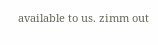available to us. zimm out